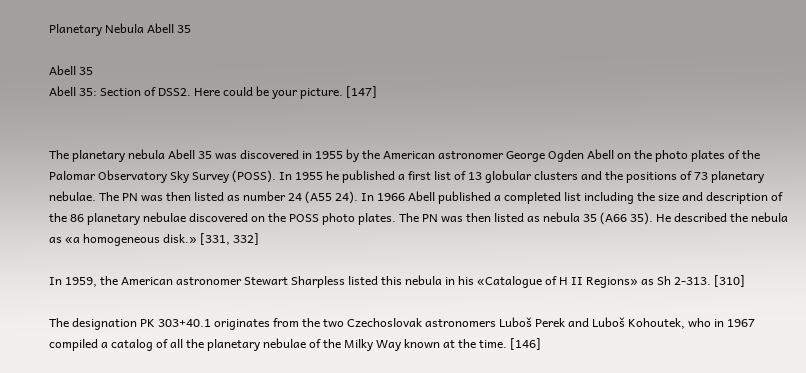Planetary Nebula Abell 35

Abell 35
Abell 35: Section of DSS2. Here could be your picture. [147]


The planetary nebula Abell 35 was discovered in 1955 by the American astronomer George Ogden Abell on the photo plates of the Palomar Observatory Sky Survey (POSS). In 1955 he published a first list of 13 globular clusters and the positions of 73 planetary nebulae. The PN was then listed as number 24 (A55 24). In 1966 Abell published a completed list including the size and description of the 86 planetary nebulae discovered on the POSS photo plates. The PN was then listed as nebula 35 (A66 35). He described the nebula as «a homogeneous disk.» [331, 332]

In 1959, the American astronomer Stewart Sharpless listed this nebula in his «Catalogue of H II Regions» as Sh 2-313. [310]

The designation PK 303+40.1 originates from the two Czechoslovak astronomers Luboš Perek and Luboš Kohoutek, who in 1967 compiled a catalog of all the planetary nebulae of the Milky Way known at the time. [146]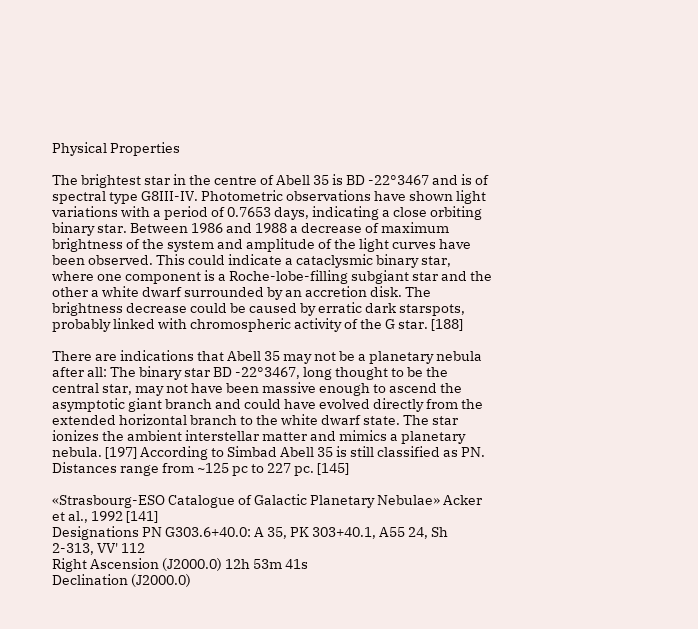Physical Properties

The brightest star in the centre of Abell 35 is BD -22°3467 and is of spectral type G8III-IV. Photometric observations have shown light variations with a period of 0.7653 days, indicating a close orbiting binary star. Between 1986 and 1988 a decrease of maximum brightness of the system and amplitude of the light curves have been observed. This could indicate a cataclysmic binary star, where one component is a Roche-lobe-filling subgiant star and the other a white dwarf surrounded by an accretion disk. The brightness decrease could be caused by erratic dark starspots, probably linked with chromospheric activity of the G star. [188]

There are indications that Abell 35 may not be a planetary nebula after all: The binary star BD -22°3467, long thought to be the central star, may not have been massive enough to ascend the asymptotic giant branch and could have evolved directly from the extended horizontal branch to the white dwarf state. The star ionizes the ambient interstellar matter and mimics a planetary nebula. [197] According to Simbad Abell 35 is still classified as PN. Distances range from ~125 pc to 227 pc. [145]

«Strasbourg-ESO Catalogue of Galactic Planetary Nebulae» Acker et al., 1992 [141]
Designations PN G303.6+40.0: A 35, PK 303+40.1, A55 24, Sh 2-313, VV' 112
Right Ascension (J2000.0) 12h 53m 41s
Declination (J2000.0)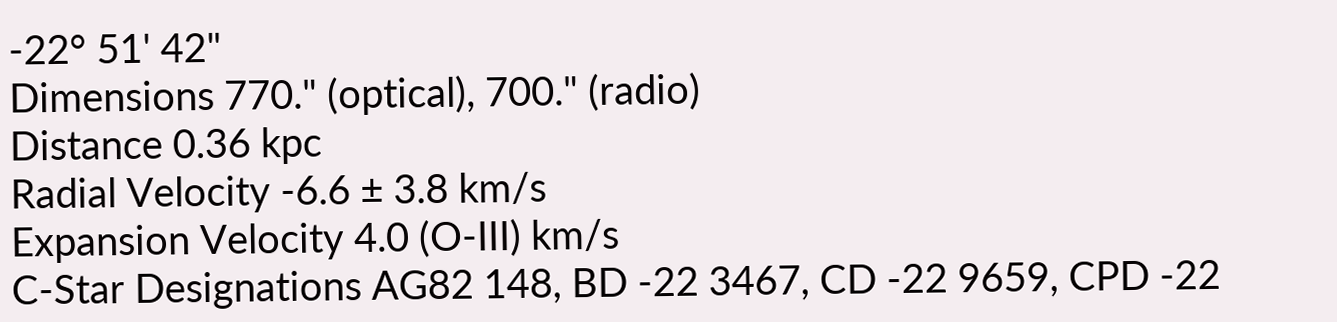-22° 51' 42"
Dimensions 770." (optical), 700." (radio)
Distance 0.36 kpc
Radial Velocity -6.6 ± 3.8 km/s
Expansion Velocity 4.0 (O-III) km/s
C-Star Designations AG82 148, BD -22 3467, CD -22 9659, CPD -22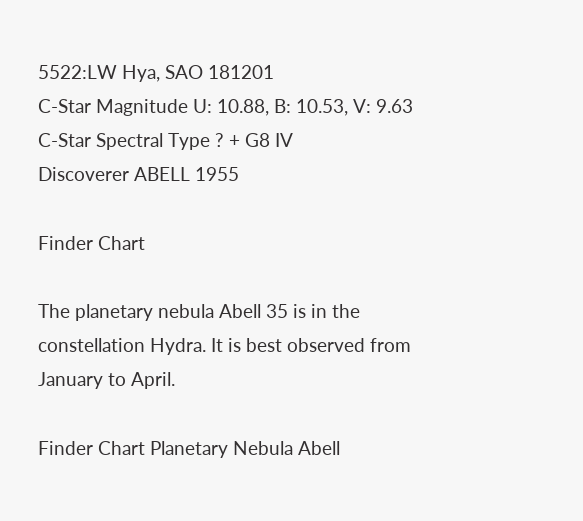5522:LW Hya, SAO 181201
C-Star Magnitude U: 10.88, B: 10.53, V: 9.63
C-Star Spectral Type ? + G8 IV
Discoverer ABELL 1955

Finder Chart

The planetary nebula Abell 35 is in the constellation Hydra. It is best observed from January to April.

Finder Chart Planetary Nebula Abell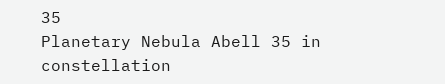35
Planetary Nebula Abell 35 in constellation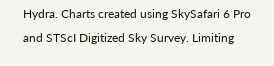Hydra. Charts created using SkySafari 6 Pro and STScI Digitized Sky Survey. Limiting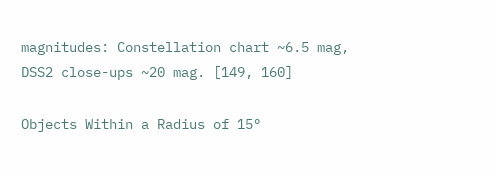magnitudes: Constellation chart ~6.5 mag, DSS2 close-ups ~20 mag. [149, 160]

Objects Within a Radius of 15°